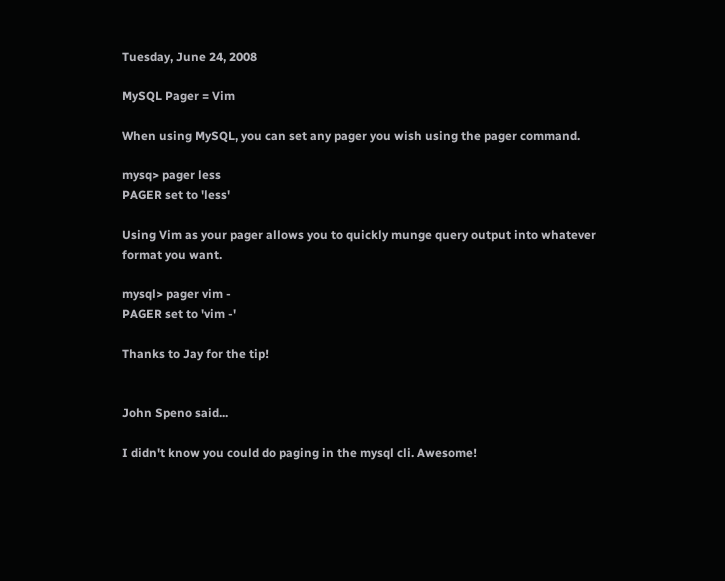Tuesday, June 24, 2008

MySQL Pager = Vim

When using MySQL, you can set any pager you wish using the pager command.

mysq> pager less
PAGER set to 'less'

Using Vim as your pager allows you to quickly munge query output into whatever format you want.

mysql> pager vim -
PAGER set to 'vim -'

Thanks to Jay for the tip!


John Speno said...

I didn't know you could do paging in the mysql cli. Awesome!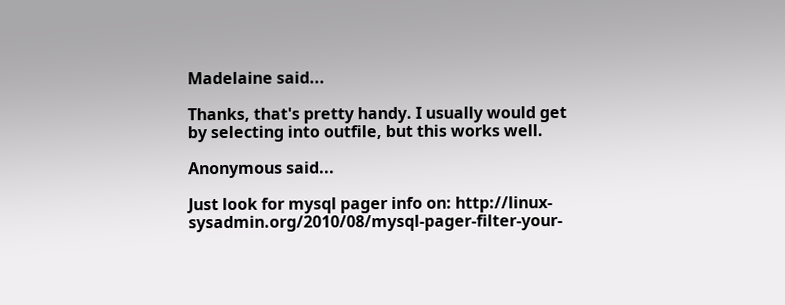Madelaine said...

Thanks, that's pretty handy. I usually would get by selecting into outfile, but this works well.

Anonymous said...

Just look for mysql pager info on: http://linux-sysadmin.org/2010/08/mysql-pager-filter-your-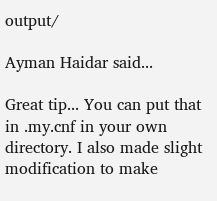output/

Ayman Haidar said...

Great tip... You can put that in .my.cnf in your own directory. I also made slight modification to make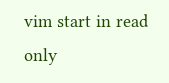vim start in read only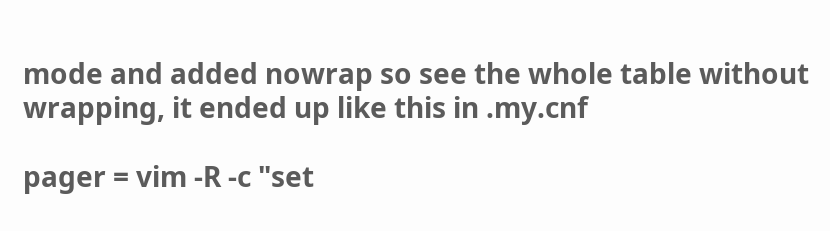mode and added nowrap so see the whole table without wrapping, it ended up like this in .my.cnf

pager = vim -R -c "set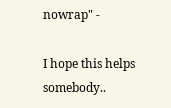nowrap" -

I hope this helps somebody..